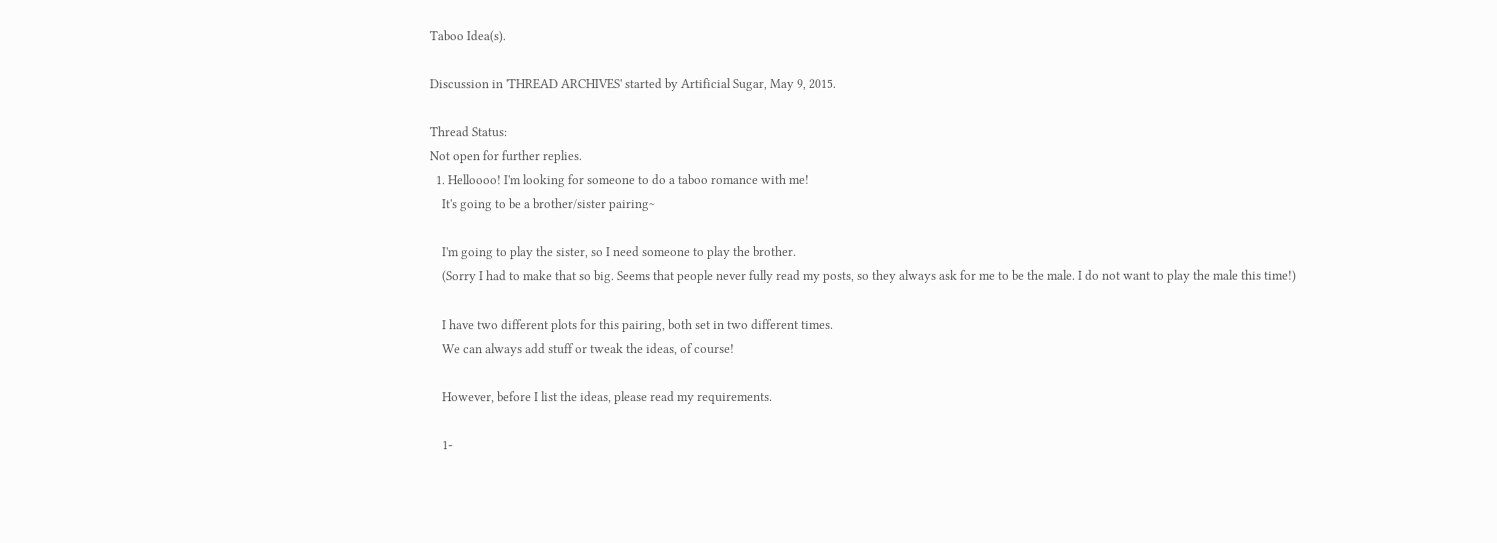Taboo Idea(s).

Discussion in 'THREAD ARCHIVES' started by Artificial Sugar, May 9, 2015.

Thread Status:
Not open for further replies.
  1. Helloooo! I'm looking for someone to do a taboo romance with me!
    It's going to be a brother/sister pairing~

    I'm going to play the sister, so I need someone to play the brother.
    (Sorry I had to make that so big. Seems that people never fully read my posts, so they always ask for me to be the male. I do not want to play the male this time!)

    I have two different plots for this pairing, both set in two different times.
    We can always add stuff or tweak the ideas, of course!

    However, before I list the ideas, please read my requirements.

    1-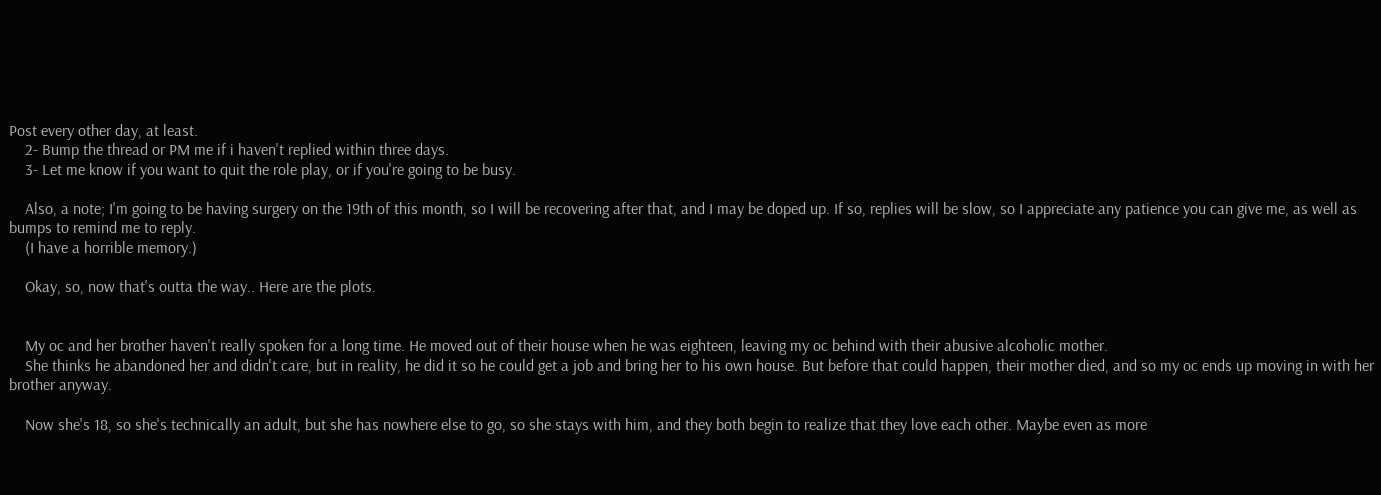Post every other day, at least.
    2- Bump the thread or PM me if i haven't replied within three days.
    3- Let me know if you want to quit the role play, or if you're going to be busy.

    Also, a note; I'm going to be having surgery on the 19th of this month, so I will be recovering after that, and I may be doped up. If so, replies will be slow, so I appreciate any patience you can give me, as well as bumps to remind me to reply.
    (I have a horrible memory.)

    Okay, so, now that's outta the way.. Here are the plots.


    My oc and her brother haven't really spoken for a long time. He moved out of their house when he was eighteen, leaving my oc behind with their abusive alcoholic mother.
    She thinks he abandoned her and didn't care, but in reality, he did it so he could get a job and bring her to his own house. But before that could happen, their mother died, and so my oc ends up moving in with her brother anyway.

    Now she's 18, so she's technically an adult, but she has nowhere else to go, so she stays with him, and they both begin to realize that they love each other. Maybe even as more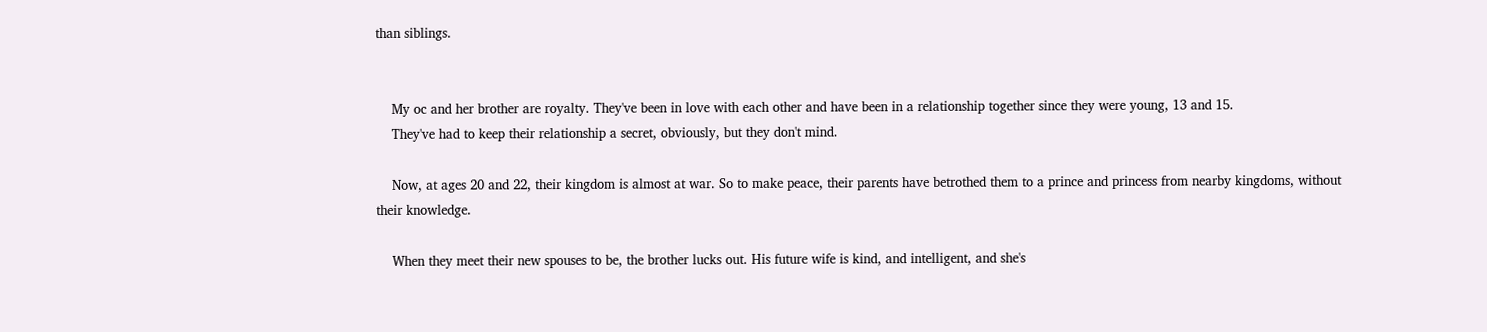than siblings.


    My oc and her brother are royalty. They've been in love with each other and have been in a relationship together since they were young, 13 and 15.
    They've had to keep their relationship a secret, obviously, but they don't mind.

    Now, at ages 20 and 22, their kingdom is almost at war. So to make peace, their parents have betrothed them to a prince and princess from nearby kingdoms, without their knowledge.

    When they meet their new spouses to be, the brother lucks out. His future wife is kind, and intelligent, and she's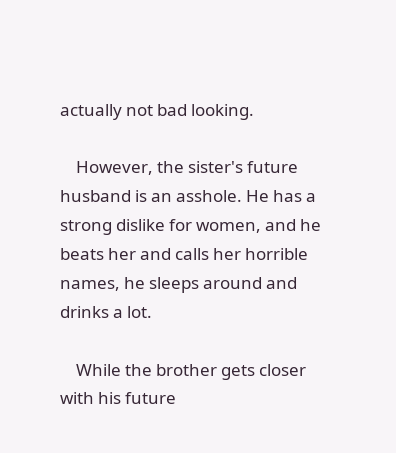actually not bad looking.

    However, the sister's future husband is an asshole. He has a strong dislike for women, and he beats her and calls her horrible names, he sleeps around and drinks a lot.

    While the brother gets closer with his future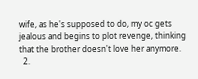wife, as he's supposed to do, my oc gets jealous and begins to plot revenge, thinking that the brother doesn't love her anymore.
  2.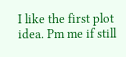I like the first plot idea. Pm me if still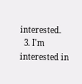interested.
  3. I'm interested in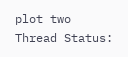plot two
Thread Status: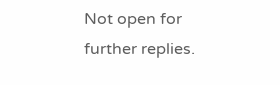Not open for further replies.